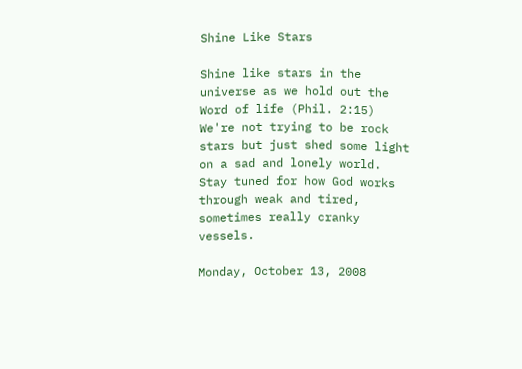Shine Like Stars

Shine like stars in the universe as we hold out the Word of life (Phil. 2:15)
We're not trying to be rock stars but just shed some light on a sad and lonely world. Stay tuned for how God works through weak and tired, sometimes really cranky vessels.

Monday, October 13, 2008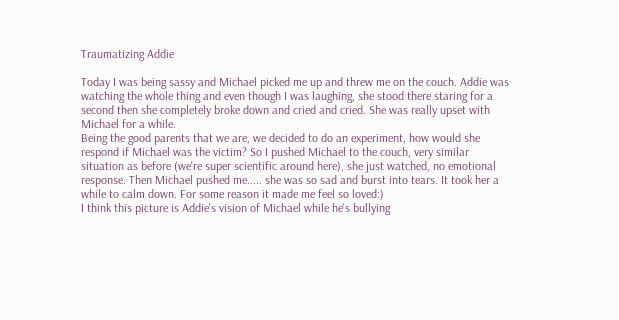Traumatizing Addie

Today I was being sassy and Michael picked me up and threw me on the couch. Addie was watching the whole thing and even though I was laughing, she stood there staring for a second then she completely broke down and cried and cried. She was really upset with Michael for a while.
Being the good parents that we are, we decided to do an experiment, how would she respond if Michael was the victim? So I pushed Michael to the couch, very similar situation as before (we're super scientific around here), she just watched, no emotional response. Then Michael pushed me..... she was so sad and burst into tears. It took her a while to calm down. For some reason it made me feel so loved:)
I think this picture is Addie's vision of Michael while he's bullying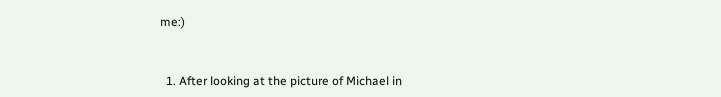me:)


  1. After looking at the picture of Michael in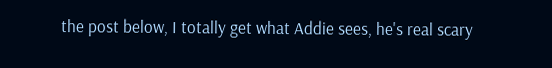the post below, I totally get what Addie sees, he's real scary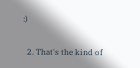:)

  2. That's the kind of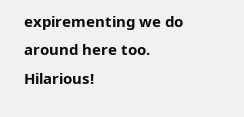expirementing we do around here too. Hilarious!